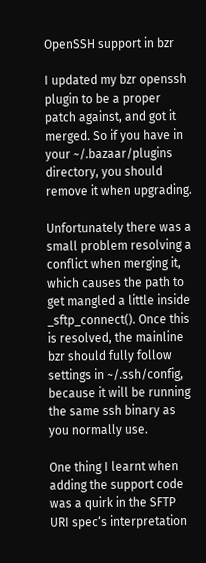OpenSSH support in bzr

I updated my bzr openssh plugin to be a proper patch against, and got it merged. So if you have in your ~/.bazaar/plugins directory, you should remove it when upgrading.

Unfortunately there was a small problem resolving a conflict when merging it, which causes the path to get mangled a little inside _sftp_connect(). Once this is resolved, the mainline bzr should fully follow settings in ~/.ssh/config, because it will be running the same ssh binary as you normally use.

One thing I learnt when adding the support code was a quirk in the SFTP URI spec‘s interpretation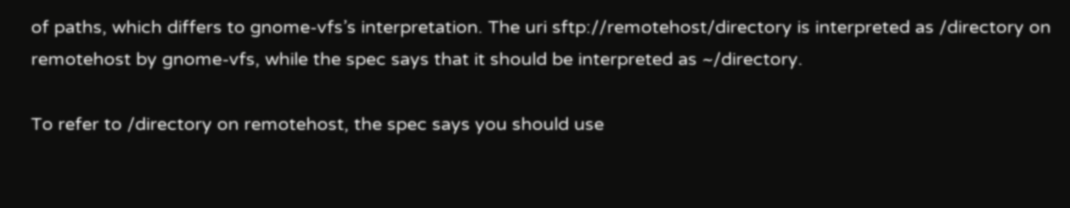of paths, which differs to gnome-vfs’s interpretation. The uri sftp://remotehost/directory is interpreted as /directory on remotehost by gnome-vfs, while the spec says that it should be interpreted as ~/directory.

To refer to /directory on remotehost, the spec says you should use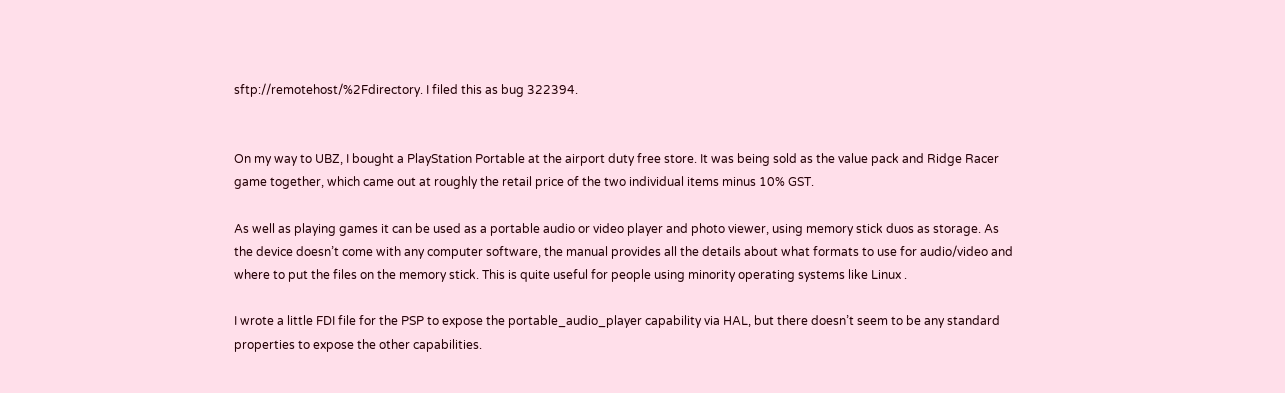sftp://remotehost/%2Fdirectory. I filed this as bug 322394.


On my way to UBZ, I bought a PlayStation Portable at the airport duty free store. It was being sold as the value pack and Ridge Racer game together, which came out at roughly the retail price of the two individual items minus 10% GST.

As well as playing games it can be used as a portable audio or video player and photo viewer, using memory stick duos as storage. As the device doesn’t come with any computer software, the manual provides all the details about what formats to use for audio/video and where to put the files on the memory stick. This is quite useful for people using minority operating systems like Linux .

I wrote a little FDI file for the PSP to expose the portable_audio_player capability via HAL, but there doesn’t seem to be any standard properties to expose the other capabilities.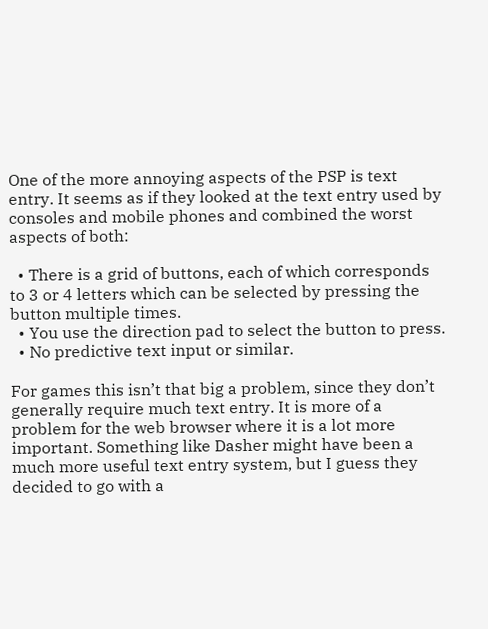One of the more annoying aspects of the PSP is text entry. It seems as if they looked at the text entry used by consoles and mobile phones and combined the worst aspects of both:

  • There is a grid of buttons, each of which corresponds to 3 or 4 letters which can be selected by pressing the button multiple times.
  • You use the direction pad to select the button to press.
  • No predictive text input or similar.

For games this isn’t that big a problem, since they don’t generally require much text entry. It is more of a problem for the web browser where it is a lot more important. Something like Dasher might have been a much more useful text entry system, but I guess they decided to go with a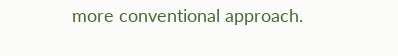more conventional approach.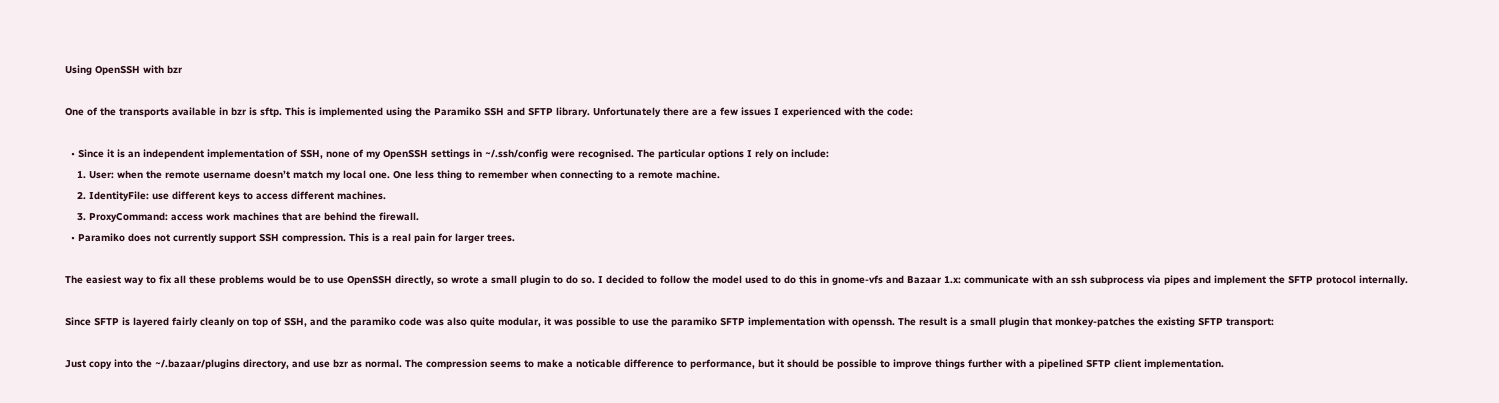Using OpenSSH with bzr

One of the transports available in bzr is sftp. This is implemented using the Paramiko SSH and SFTP library. Unfortunately there are a few issues I experienced with the code:

  • Since it is an independent implementation of SSH, none of my OpenSSH settings in ~/.ssh/config were recognised. The particular options I rely on include:
    1. User: when the remote username doesn’t match my local one. One less thing to remember when connecting to a remote machine.
    2. IdentityFile: use different keys to access different machines.
    3. ProxyCommand: access work machines that are behind the firewall.
  • Paramiko does not currently support SSH compression. This is a real pain for larger trees.

The easiest way to fix all these problems would be to use OpenSSH directly, so wrote a small plugin to do so. I decided to follow the model used to do this in gnome-vfs and Bazaar 1.x: communicate with an ssh subprocess via pipes and implement the SFTP protocol internally.

Since SFTP is layered fairly cleanly on top of SSH, and the paramiko code was also quite modular, it was possible to use the paramiko SFTP implementation with openssh. The result is a small plugin that monkey-patches the existing SFTP transport:

Just copy into the ~/.bazaar/plugins directory, and use bzr as normal. The compression seems to make a noticable difference to performance, but it should be possible to improve things further with a pipelined SFTP client implementation.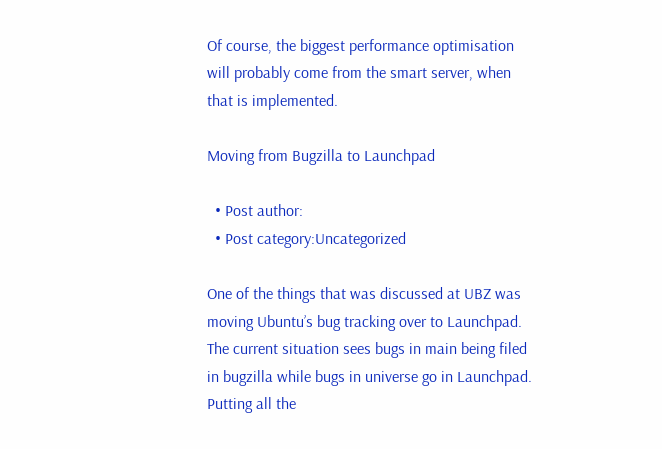Of course, the biggest performance optimisation will probably come from the smart server, when that is implemented.

Moving from Bugzilla to Launchpad

  • Post author:
  • Post category:Uncategorized

One of the things that was discussed at UBZ was moving Ubuntu’s bug tracking over to Launchpad. The current situation sees bugs in main being filed in bugzilla while bugs in universe go in Launchpad. Putting all the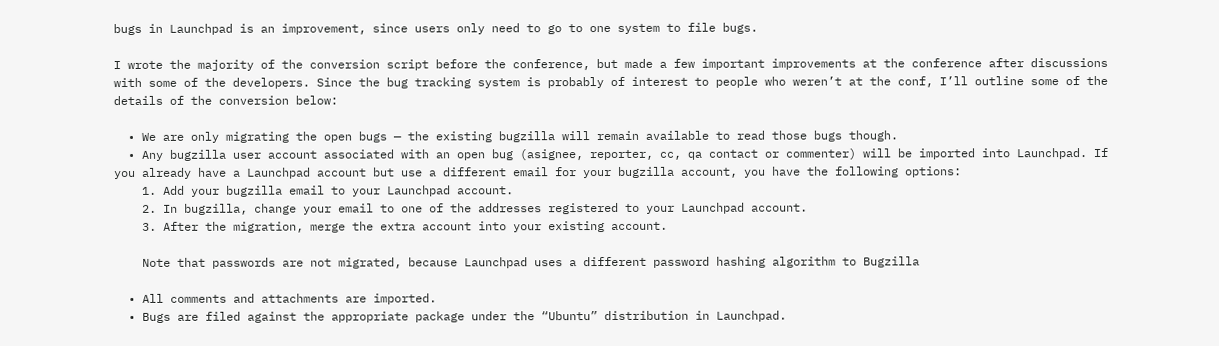bugs in Launchpad is an improvement, since users only need to go to one system to file bugs.

I wrote the majority of the conversion script before the conference, but made a few important improvements at the conference after discussions with some of the developers. Since the bug tracking system is probably of interest to people who weren’t at the conf, I’ll outline some of the details of the conversion below:

  • We are only migrating the open bugs — the existing bugzilla will remain available to read those bugs though.
  • Any bugzilla user account associated with an open bug (asignee, reporter, cc, qa contact or commenter) will be imported into Launchpad. If you already have a Launchpad account but use a different email for your bugzilla account, you have the following options:
    1. Add your bugzilla email to your Launchpad account.
    2. In bugzilla, change your email to one of the addresses registered to your Launchpad account.
    3. After the migration, merge the extra account into your existing account.

    Note that passwords are not migrated, because Launchpad uses a different password hashing algorithm to Bugzilla

  • All comments and attachments are imported.
  • Bugs are filed against the appropriate package under the “Ubuntu” distribution in Launchpad.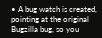• A bug watch is created, pointing at the original Bugzilla bug, so you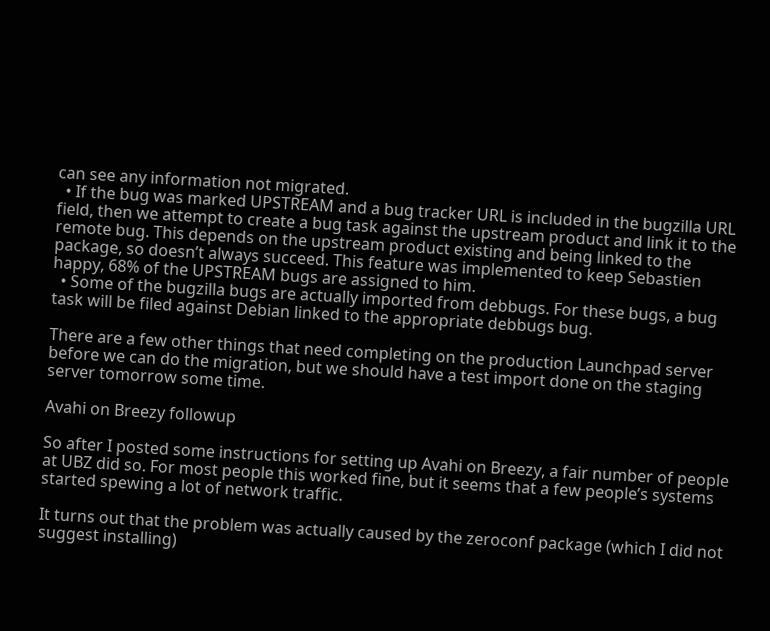can see any information not migrated.
  • If the bug was marked UPSTREAM and a bug tracker URL is included in the bugzilla URL field, then we attempt to create a bug task against the upstream product and link it to the remote bug. This depends on the upstream product existing and being linked to the package, so doesn’t always succeed. This feature was implemented to keep Sebastien happy, 68% of the UPSTREAM bugs are assigned to him.
  • Some of the bugzilla bugs are actually imported from debbugs. For these bugs, a bug task will be filed against Debian linked to the appropriate debbugs bug.

There are a few other things that need completing on the production Launchpad server before we can do the migration, but we should have a test import done on the staging server tomorrow some time.

Avahi on Breezy followup

So after I posted some instructions for setting up Avahi on Breezy, a fair number of people at UBZ did so. For most people this worked fine, but it seems that a few people’s systems started spewing a lot of network traffic.

It turns out that the problem was actually caused by the zeroconf package (which I did not suggest installing)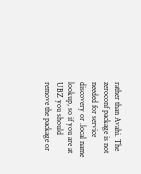rather than Avahi. The zeroconf package is not needed for service discovery or .local name lookup, so if you are at UBZ you should remove the package or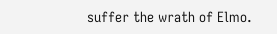suffer the wrath of Elmo.